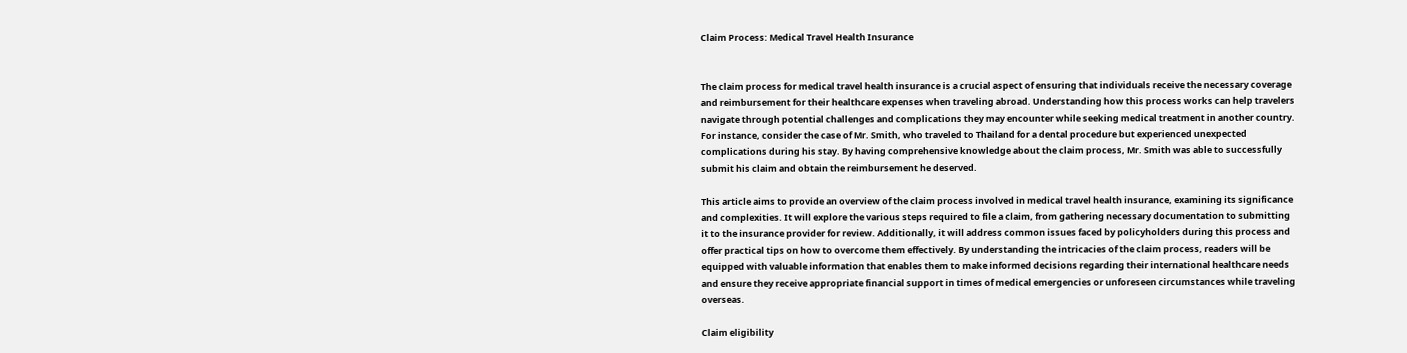Claim Process: Medical Travel Health Insurance


The claim process for medical travel health insurance is a crucial aspect of ensuring that individuals receive the necessary coverage and reimbursement for their healthcare expenses when traveling abroad. Understanding how this process works can help travelers navigate through potential challenges and complications they may encounter while seeking medical treatment in another country. For instance, consider the case of Mr. Smith, who traveled to Thailand for a dental procedure but experienced unexpected complications during his stay. By having comprehensive knowledge about the claim process, Mr. Smith was able to successfully submit his claim and obtain the reimbursement he deserved.

This article aims to provide an overview of the claim process involved in medical travel health insurance, examining its significance and complexities. It will explore the various steps required to file a claim, from gathering necessary documentation to submitting it to the insurance provider for review. Additionally, it will address common issues faced by policyholders during this process and offer practical tips on how to overcome them effectively. By understanding the intricacies of the claim process, readers will be equipped with valuable information that enables them to make informed decisions regarding their international healthcare needs and ensure they receive appropriate financial support in times of medical emergencies or unforeseen circumstances while traveling overseas.

Claim eligibility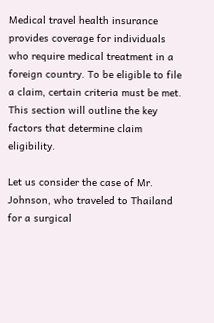Medical travel health insurance provides coverage for individuals who require medical treatment in a foreign country. To be eligible to file a claim, certain criteria must be met. This section will outline the key factors that determine claim eligibility.

Let us consider the case of Mr. Johnson, who traveled to Thailand for a surgical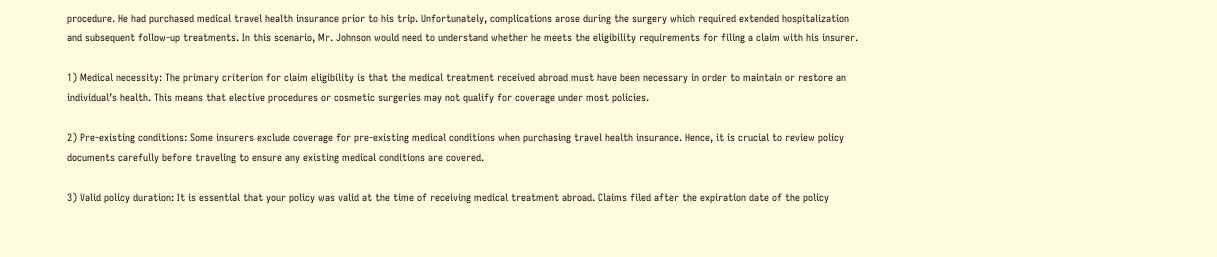procedure. He had purchased medical travel health insurance prior to his trip. Unfortunately, complications arose during the surgery which required extended hospitalization and subsequent follow-up treatments. In this scenario, Mr. Johnson would need to understand whether he meets the eligibility requirements for filing a claim with his insurer.

1) Medical necessity: The primary criterion for claim eligibility is that the medical treatment received abroad must have been necessary in order to maintain or restore an individual’s health. This means that elective procedures or cosmetic surgeries may not qualify for coverage under most policies.

2) Pre-existing conditions: Some insurers exclude coverage for pre-existing medical conditions when purchasing travel health insurance. Hence, it is crucial to review policy documents carefully before traveling to ensure any existing medical conditions are covered.

3) Valid policy duration: It is essential that your policy was valid at the time of receiving medical treatment abroad. Claims filed after the expiration date of the policy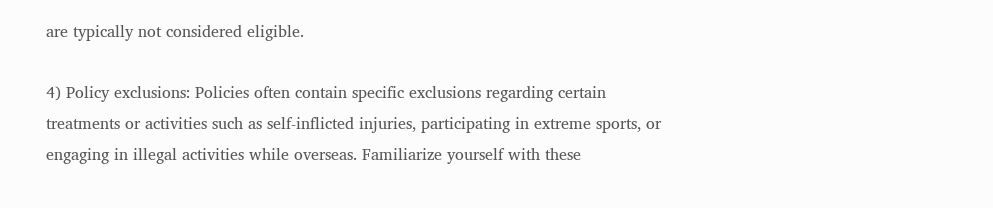are typically not considered eligible.

4) Policy exclusions: Policies often contain specific exclusions regarding certain treatments or activities such as self-inflicted injuries, participating in extreme sports, or engaging in illegal activities while overseas. Familiarize yourself with these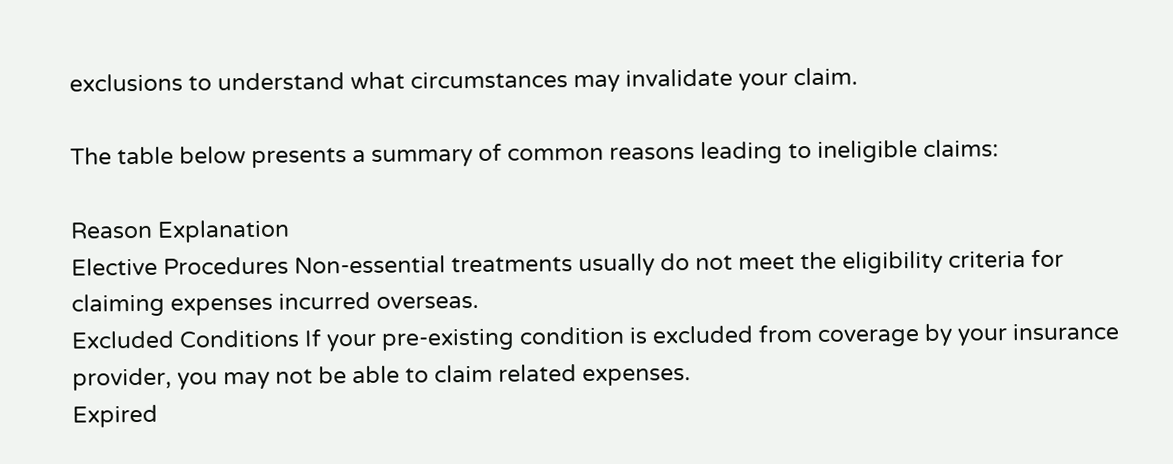exclusions to understand what circumstances may invalidate your claim.

The table below presents a summary of common reasons leading to ineligible claims:

Reason Explanation
Elective Procedures Non-essential treatments usually do not meet the eligibility criteria for claiming expenses incurred overseas.
Excluded Conditions If your pre-existing condition is excluded from coverage by your insurance provider, you may not be able to claim related expenses.
Expired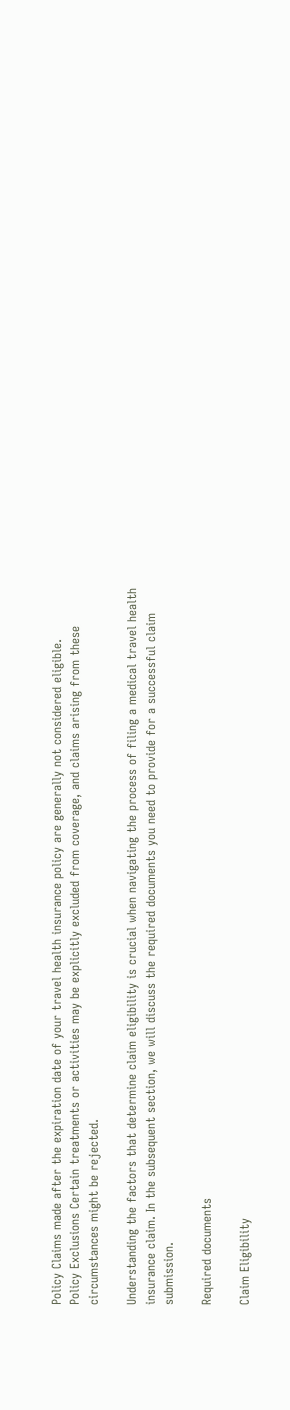Policy Claims made after the expiration date of your travel health insurance policy are generally not considered eligible.
Policy Exclusions Certain treatments or activities may be explicitly excluded from coverage, and claims arising from these circumstances might be rejected.

Understanding the factors that determine claim eligibility is crucial when navigating the process of filing a medical travel health insurance claim. In the subsequent section, we will discuss the required documents you need to provide for a successful claim submission.

Required documents

Claim Eligibility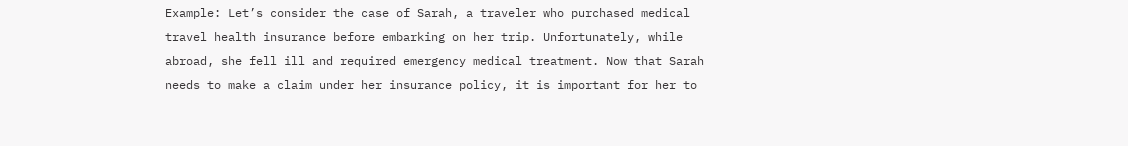Example: Let’s consider the case of Sarah, a traveler who purchased medical travel health insurance before embarking on her trip. Unfortunately, while abroad, she fell ill and required emergency medical treatment. Now that Sarah needs to make a claim under her insurance policy, it is important for her to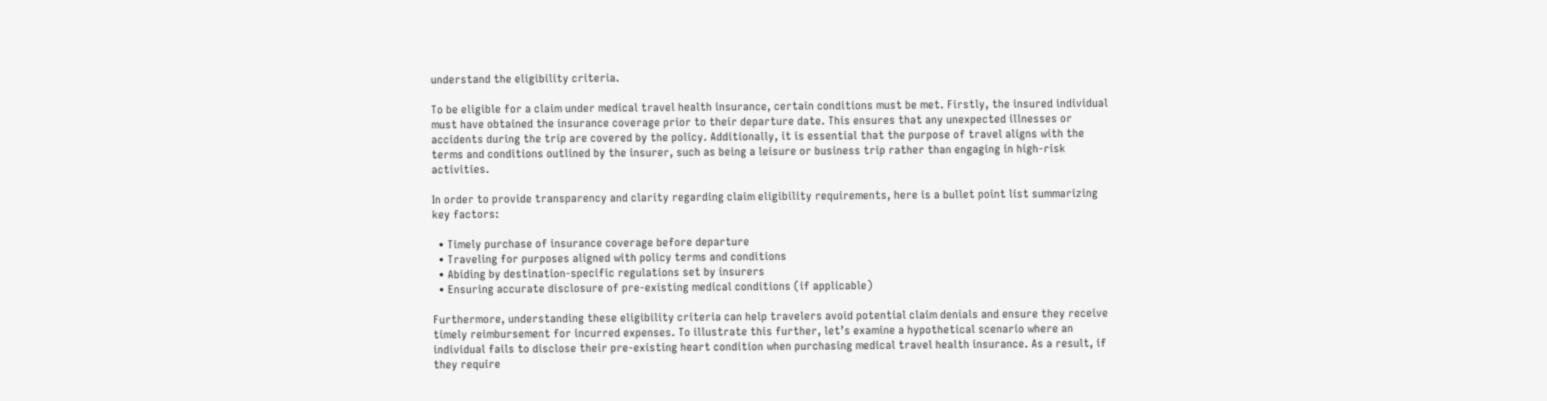understand the eligibility criteria.

To be eligible for a claim under medical travel health insurance, certain conditions must be met. Firstly, the insured individual must have obtained the insurance coverage prior to their departure date. This ensures that any unexpected illnesses or accidents during the trip are covered by the policy. Additionally, it is essential that the purpose of travel aligns with the terms and conditions outlined by the insurer, such as being a leisure or business trip rather than engaging in high-risk activities.

In order to provide transparency and clarity regarding claim eligibility requirements, here is a bullet point list summarizing key factors:

  • Timely purchase of insurance coverage before departure
  • Traveling for purposes aligned with policy terms and conditions
  • Abiding by destination-specific regulations set by insurers
  • Ensuring accurate disclosure of pre-existing medical conditions (if applicable)

Furthermore, understanding these eligibility criteria can help travelers avoid potential claim denials and ensure they receive timely reimbursement for incurred expenses. To illustrate this further, let’s examine a hypothetical scenario where an individual fails to disclose their pre-existing heart condition when purchasing medical travel health insurance. As a result, if they require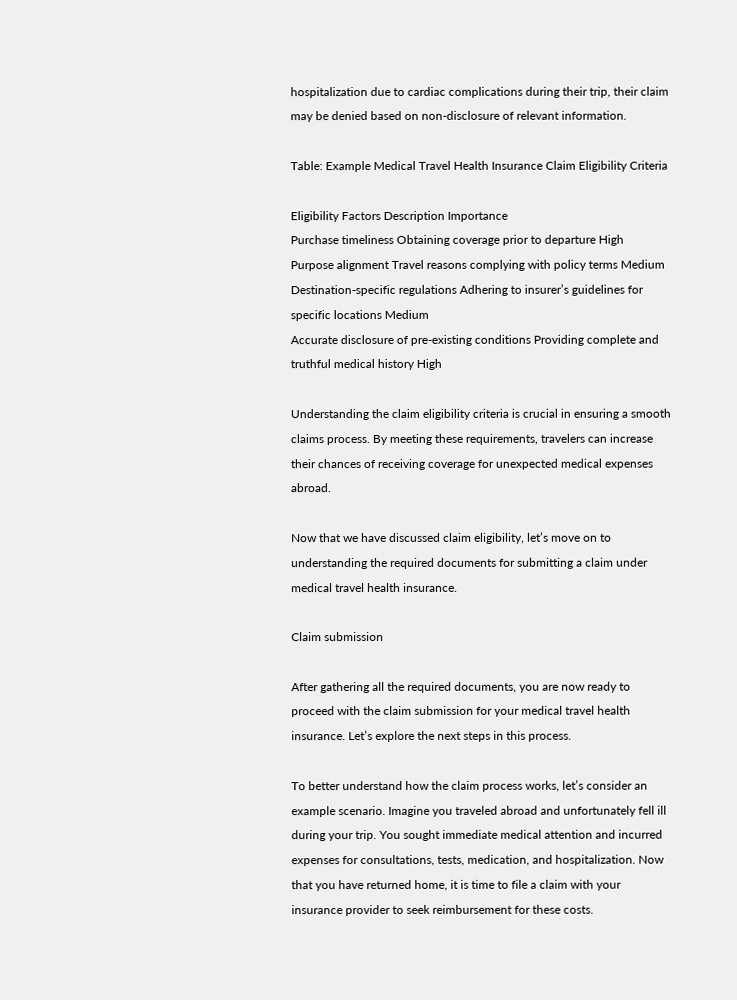hospitalization due to cardiac complications during their trip, their claim may be denied based on non-disclosure of relevant information.

Table: Example Medical Travel Health Insurance Claim Eligibility Criteria

Eligibility Factors Description Importance
Purchase timeliness Obtaining coverage prior to departure High
Purpose alignment Travel reasons complying with policy terms Medium
Destination-specific regulations Adhering to insurer’s guidelines for specific locations Medium
Accurate disclosure of pre-existing conditions Providing complete and truthful medical history High

Understanding the claim eligibility criteria is crucial in ensuring a smooth claims process. By meeting these requirements, travelers can increase their chances of receiving coverage for unexpected medical expenses abroad.

Now that we have discussed claim eligibility, let’s move on to understanding the required documents for submitting a claim under medical travel health insurance.

Claim submission

After gathering all the required documents, you are now ready to proceed with the claim submission for your medical travel health insurance. Let’s explore the next steps in this process.

To better understand how the claim process works, let’s consider an example scenario. Imagine you traveled abroad and unfortunately fell ill during your trip. You sought immediate medical attention and incurred expenses for consultations, tests, medication, and hospitalization. Now that you have returned home, it is time to file a claim with your insurance provider to seek reimbursement for these costs.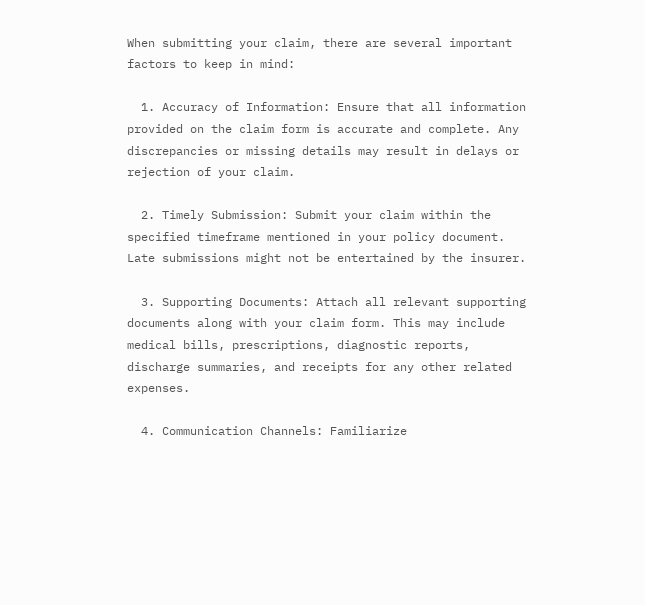When submitting your claim, there are several important factors to keep in mind:

  1. Accuracy of Information: Ensure that all information provided on the claim form is accurate and complete. Any discrepancies or missing details may result in delays or rejection of your claim.

  2. Timely Submission: Submit your claim within the specified timeframe mentioned in your policy document. Late submissions might not be entertained by the insurer.

  3. Supporting Documents: Attach all relevant supporting documents along with your claim form. This may include medical bills, prescriptions, diagnostic reports, discharge summaries, and receipts for any other related expenses.

  4. Communication Channels: Familiarize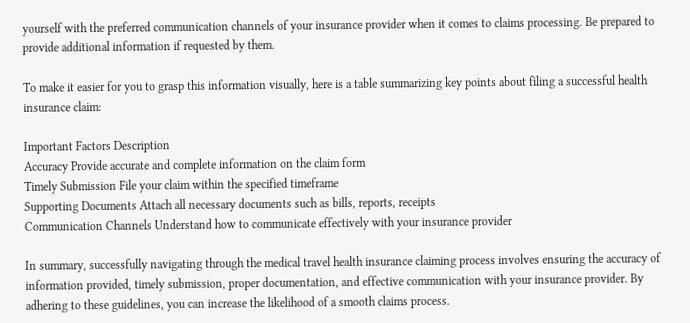yourself with the preferred communication channels of your insurance provider when it comes to claims processing. Be prepared to provide additional information if requested by them.

To make it easier for you to grasp this information visually, here is a table summarizing key points about filing a successful health insurance claim:

Important Factors Description
Accuracy Provide accurate and complete information on the claim form
Timely Submission File your claim within the specified timeframe
Supporting Documents Attach all necessary documents such as bills, reports, receipts
Communication Channels Understand how to communicate effectively with your insurance provider

In summary, successfully navigating through the medical travel health insurance claiming process involves ensuring the accuracy of information provided, timely submission, proper documentation, and effective communication with your insurance provider. By adhering to these guidelines, you can increase the likelihood of a smooth claims process.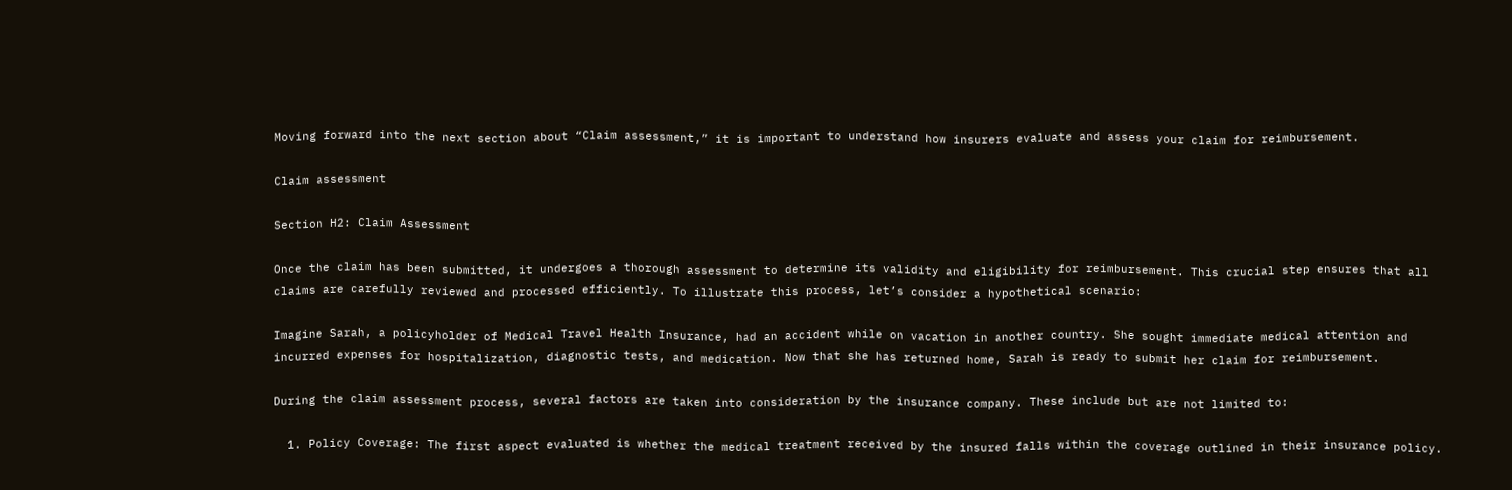Moving forward into the next section about “Claim assessment,” it is important to understand how insurers evaluate and assess your claim for reimbursement.

Claim assessment

Section H2: Claim Assessment

Once the claim has been submitted, it undergoes a thorough assessment to determine its validity and eligibility for reimbursement. This crucial step ensures that all claims are carefully reviewed and processed efficiently. To illustrate this process, let’s consider a hypothetical scenario:

Imagine Sarah, a policyholder of Medical Travel Health Insurance, had an accident while on vacation in another country. She sought immediate medical attention and incurred expenses for hospitalization, diagnostic tests, and medication. Now that she has returned home, Sarah is ready to submit her claim for reimbursement.

During the claim assessment process, several factors are taken into consideration by the insurance company. These include but are not limited to:

  1. Policy Coverage: The first aspect evaluated is whether the medical treatment received by the insured falls within the coverage outlined in their insurance policy.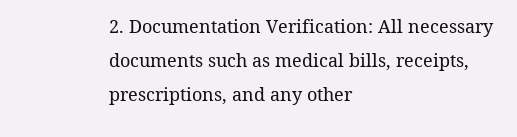2. Documentation Verification: All necessary documents such as medical bills, receipts, prescriptions, and any other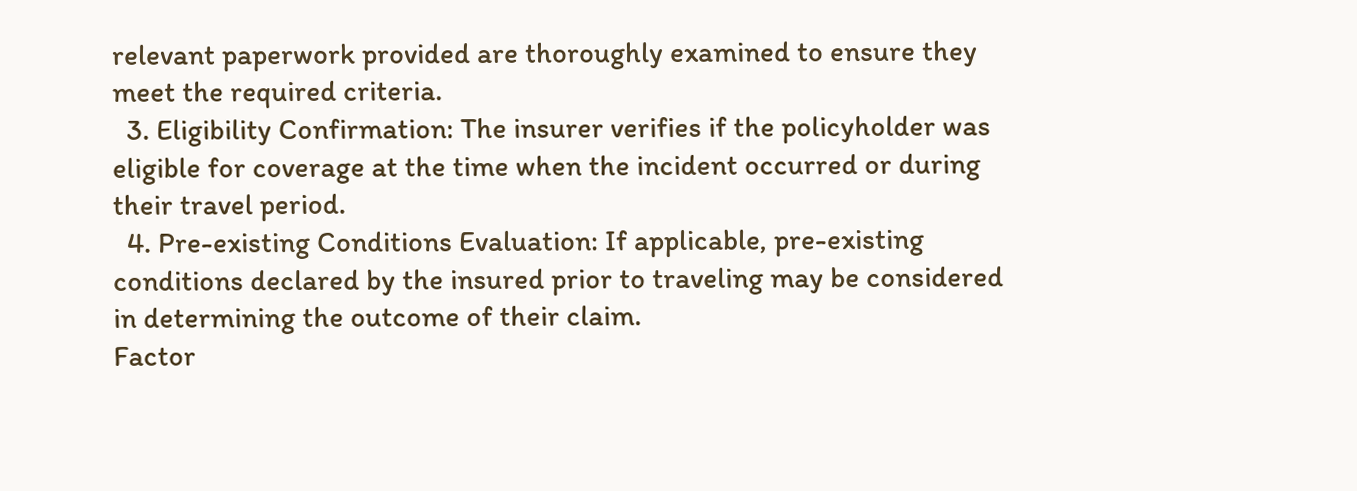relevant paperwork provided are thoroughly examined to ensure they meet the required criteria.
  3. Eligibility Confirmation: The insurer verifies if the policyholder was eligible for coverage at the time when the incident occurred or during their travel period.
  4. Pre-existing Conditions Evaluation: If applicable, pre-existing conditions declared by the insured prior to traveling may be considered in determining the outcome of their claim.
Factor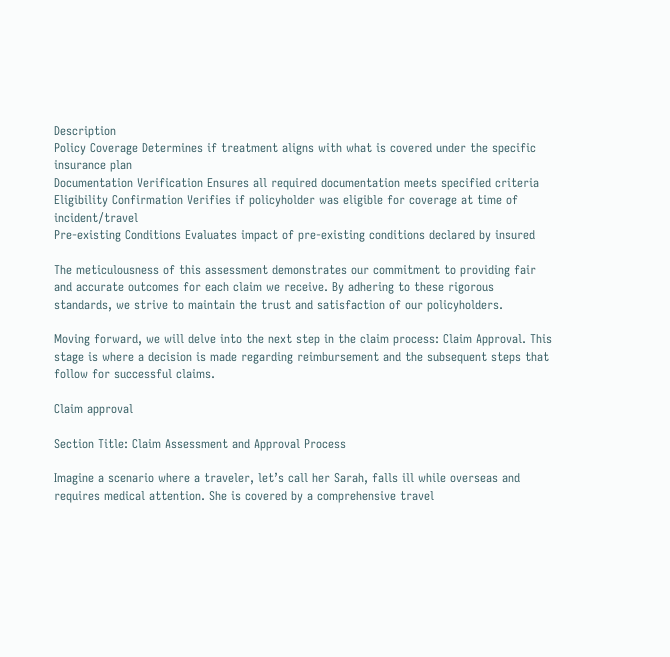Description
Policy Coverage Determines if treatment aligns with what is covered under the specific insurance plan
Documentation Verification Ensures all required documentation meets specified criteria
Eligibility Confirmation Verifies if policyholder was eligible for coverage at time of incident/travel
Pre-existing Conditions Evaluates impact of pre-existing conditions declared by insured

The meticulousness of this assessment demonstrates our commitment to providing fair and accurate outcomes for each claim we receive. By adhering to these rigorous standards, we strive to maintain the trust and satisfaction of our policyholders.

Moving forward, we will delve into the next step in the claim process: Claim Approval. This stage is where a decision is made regarding reimbursement and the subsequent steps that follow for successful claims.

Claim approval

Section Title: Claim Assessment and Approval Process

Imagine a scenario where a traveler, let’s call her Sarah, falls ill while overseas and requires medical attention. She is covered by a comprehensive travel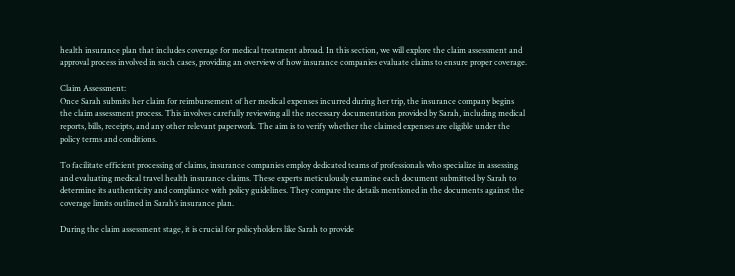health insurance plan that includes coverage for medical treatment abroad. In this section, we will explore the claim assessment and approval process involved in such cases, providing an overview of how insurance companies evaluate claims to ensure proper coverage.

Claim Assessment:
Once Sarah submits her claim for reimbursement of her medical expenses incurred during her trip, the insurance company begins the claim assessment process. This involves carefully reviewing all the necessary documentation provided by Sarah, including medical reports, bills, receipts, and any other relevant paperwork. The aim is to verify whether the claimed expenses are eligible under the policy terms and conditions.

To facilitate efficient processing of claims, insurance companies employ dedicated teams of professionals who specialize in assessing and evaluating medical travel health insurance claims. These experts meticulously examine each document submitted by Sarah to determine its authenticity and compliance with policy guidelines. They compare the details mentioned in the documents against the coverage limits outlined in Sarah’s insurance plan.

During the claim assessment stage, it is crucial for policyholders like Sarah to provide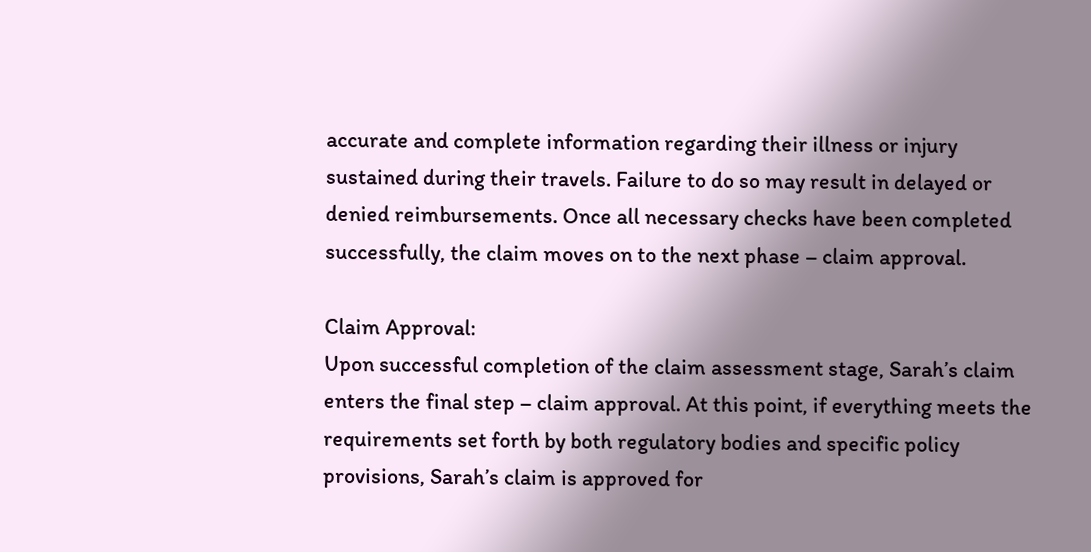accurate and complete information regarding their illness or injury sustained during their travels. Failure to do so may result in delayed or denied reimbursements. Once all necessary checks have been completed successfully, the claim moves on to the next phase – claim approval.

Claim Approval:
Upon successful completion of the claim assessment stage, Sarah’s claim enters the final step – claim approval. At this point, if everything meets the requirements set forth by both regulatory bodies and specific policy provisions, Sarah’s claim is approved for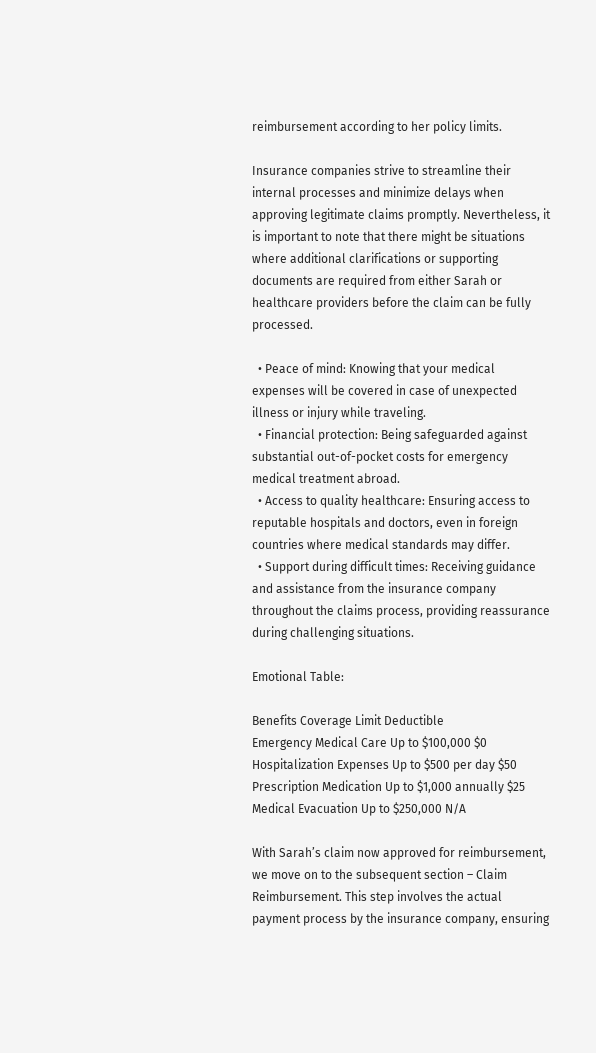reimbursement according to her policy limits.

Insurance companies strive to streamline their internal processes and minimize delays when approving legitimate claims promptly. Nevertheless, it is important to note that there might be situations where additional clarifications or supporting documents are required from either Sarah or healthcare providers before the claim can be fully processed.

  • Peace of mind: Knowing that your medical expenses will be covered in case of unexpected illness or injury while traveling.
  • Financial protection: Being safeguarded against substantial out-of-pocket costs for emergency medical treatment abroad.
  • Access to quality healthcare: Ensuring access to reputable hospitals and doctors, even in foreign countries where medical standards may differ.
  • Support during difficult times: Receiving guidance and assistance from the insurance company throughout the claims process, providing reassurance during challenging situations.

Emotional Table:

Benefits Coverage Limit Deductible
Emergency Medical Care Up to $100,000 $0
Hospitalization Expenses Up to $500 per day $50
Prescription Medication Up to $1,000 annually $25
Medical Evacuation Up to $250,000 N/A

With Sarah’s claim now approved for reimbursement, we move on to the subsequent section – Claim Reimbursement. This step involves the actual payment process by the insurance company, ensuring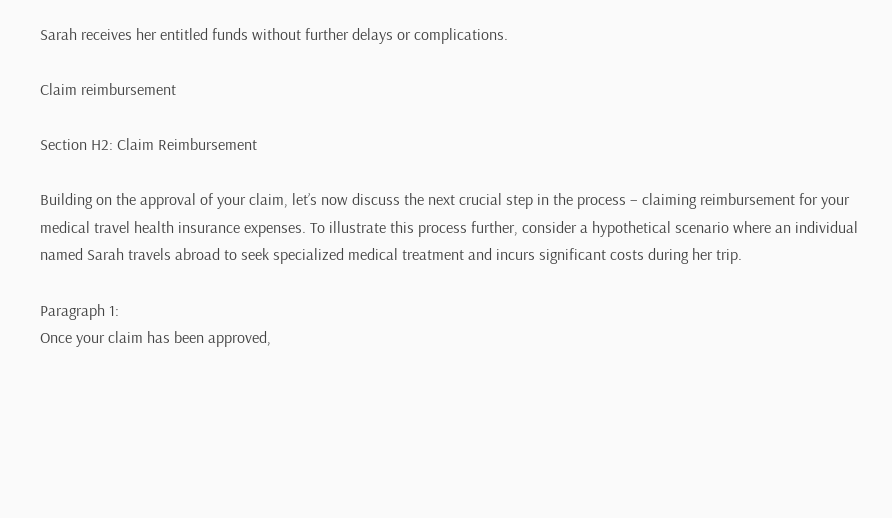Sarah receives her entitled funds without further delays or complications.

Claim reimbursement

Section H2: Claim Reimbursement

Building on the approval of your claim, let’s now discuss the next crucial step in the process – claiming reimbursement for your medical travel health insurance expenses. To illustrate this process further, consider a hypothetical scenario where an individual named Sarah travels abroad to seek specialized medical treatment and incurs significant costs during her trip.

Paragraph 1:
Once your claim has been approved,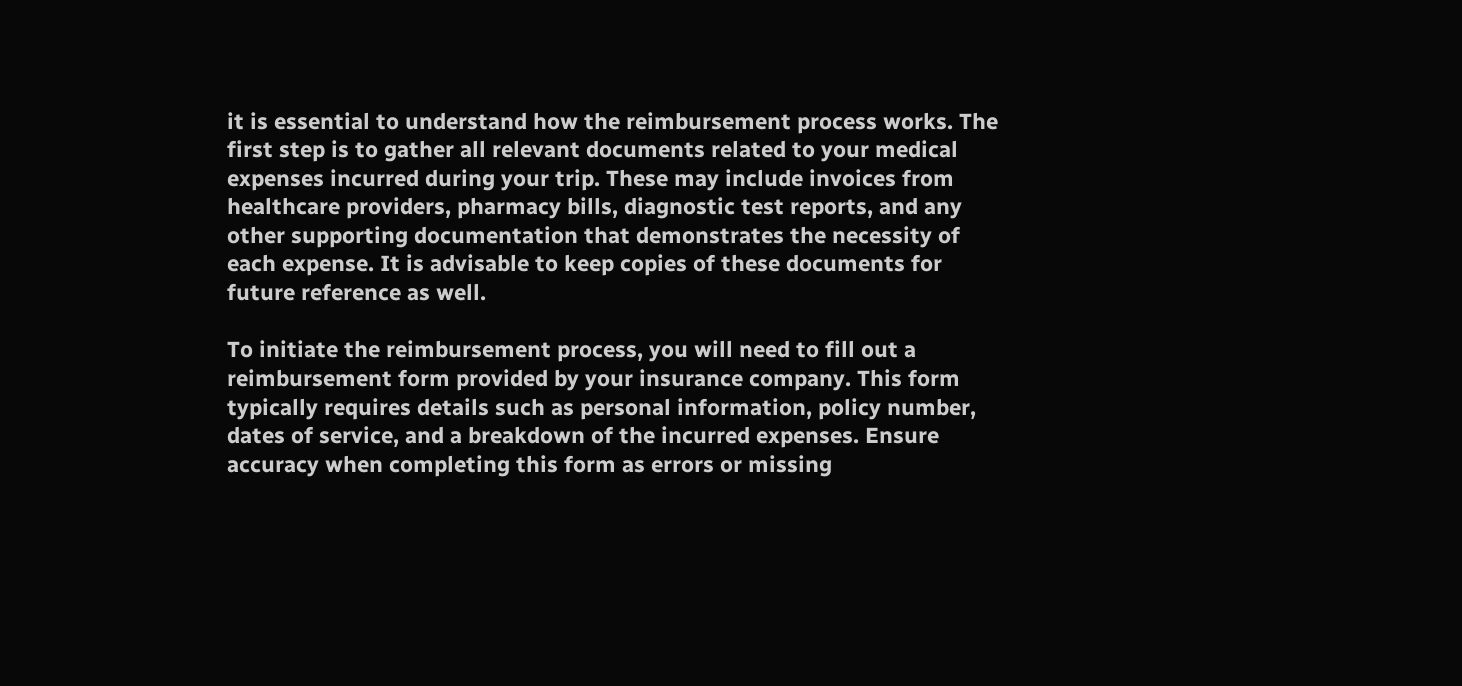it is essential to understand how the reimbursement process works. The first step is to gather all relevant documents related to your medical expenses incurred during your trip. These may include invoices from healthcare providers, pharmacy bills, diagnostic test reports, and any other supporting documentation that demonstrates the necessity of each expense. It is advisable to keep copies of these documents for future reference as well.

To initiate the reimbursement process, you will need to fill out a reimbursement form provided by your insurance company. This form typically requires details such as personal information, policy number, dates of service, and a breakdown of the incurred expenses. Ensure accuracy when completing this form as errors or missing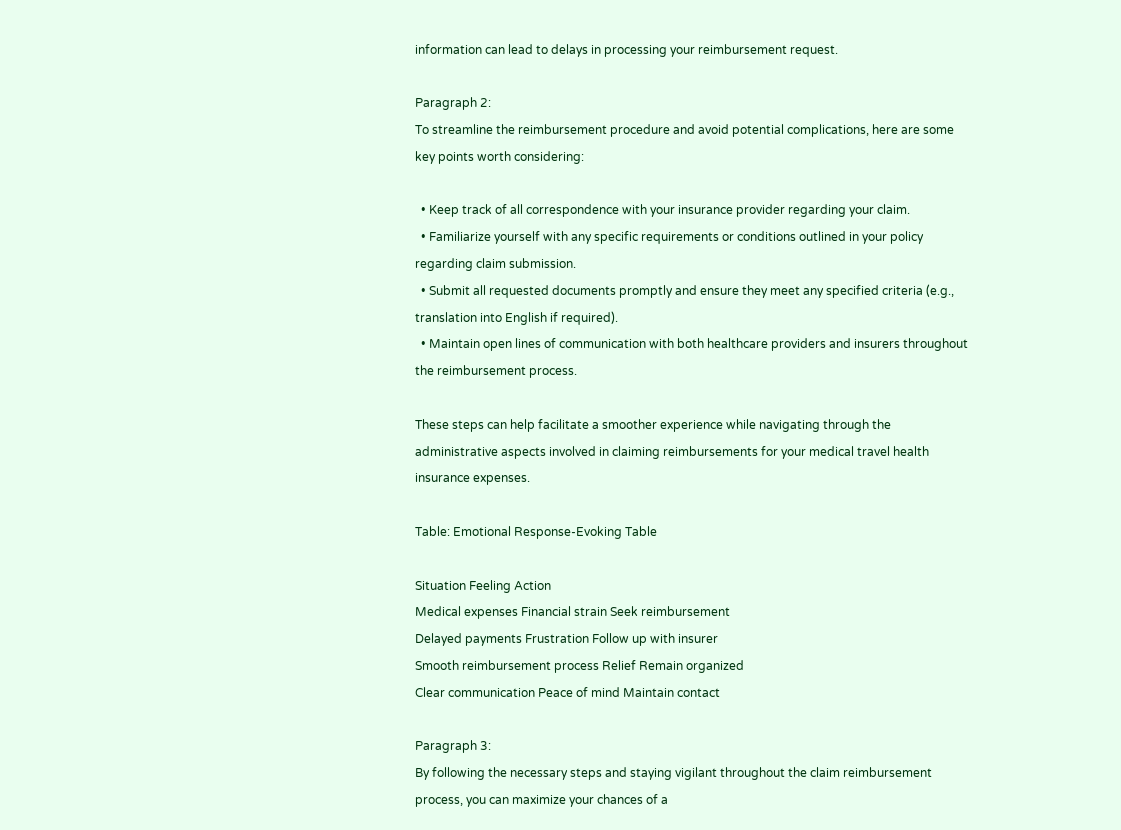information can lead to delays in processing your reimbursement request.

Paragraph 2:
To streamline the reimbursement procedure and avoid potential complications, here are some key points worth considering:

  • Keep track of all correspondence with your insurance provider regarding your claim.
  • Familiarize yourself with any specific requirements or conditions outlined in your policy regarding claim submission.
  • Submit all requested documents promptly and ensure they meet any specified criteria (e.g., translation into English if required).
  • Maintain open lines of communication with both healthcare providers and insurers throughout the reimbursement process.

These steps can help facilitate a smoother experience while navigating through the administrative aspects involved in claiming reimbursements for your medical travel health insurance expenses.

Table: Emotional Response-Evoking Table

Situation Feeling Action
Medical expenses Financial strain Seek reimbursement
Delayed payments Frustration Follow up with insurer
Smooth reimbursement process Relief Remain organized
Clear communication Peace of mind Maintain contact

Paragraph 3:
By following the necessary steps and staying vigilant throughout the claim reimbursement process, you can maximize your chances of a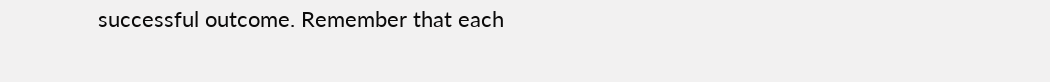successful outcome. Remember that each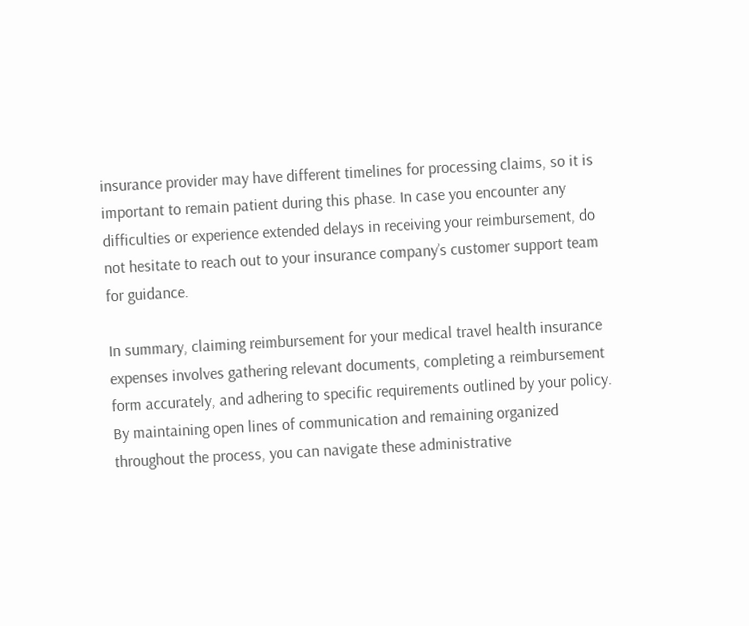insurance provider may have different timelines for processing claims, so it is important to remain patient during this phase. In case you encounter any difficulties or experience extended delays in receiving your reimbursement, do not hesitate to reach out to your insurance company’s customer support team for guidance.

In summary, claiming reimbursement for your medical travel health insurance expenses involves gathering relevant documents, completing a reimbursement form accurately, and adhering to specific requirements outlined by your policy. By maintaining open lines of communication and remaining organized throughout the process, you can navigate these administrative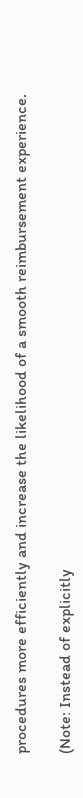procedures more efficiently and increase the likelihood of a smooth reimbursement experience.

(Note: Instead of explicitly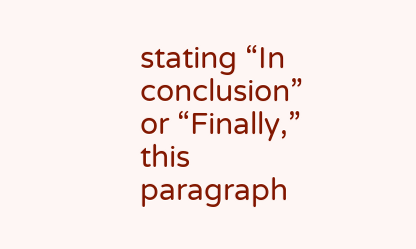stating “In conclusion” or “Finally,” this paragraph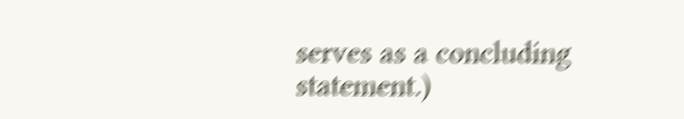serves as a concluding statement.)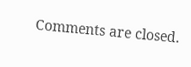Comments are closed.